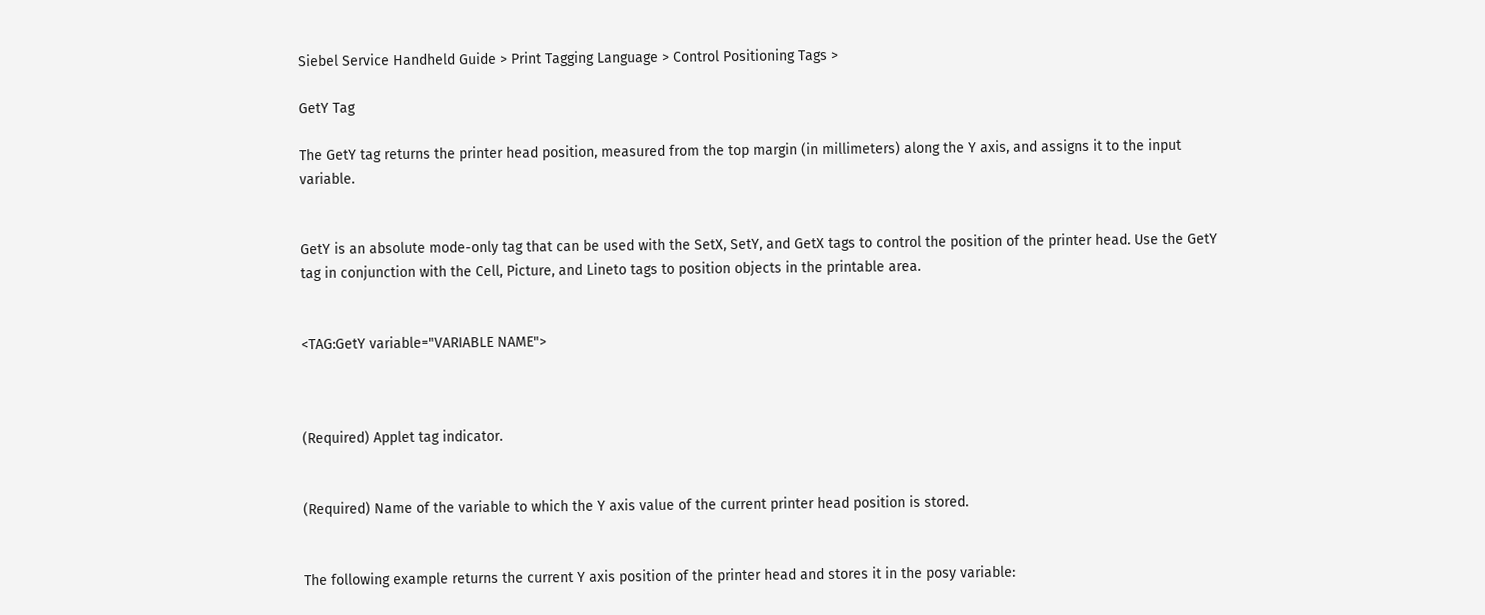Siebel Service Handheld Guide > Print Tagging Language > Control Positioning Tags >

GetY Tag

The GetY tag returns the printer head position, measured from the top margin (in millimeters) along the Y axis, and assigns it to the input variable.


GetY is an absolute mode-only tag that can be used with the SetX, SetY, and GetX tags to control the position of the printer head. Use the GetY tag in conjunction with the Cell, Picture, and Lineto tags to position objects in the printable area.


<TAG:GetY variable="VARIABLE NAME">



(Required) Applet tag indicator.


(Required) Name of the variable to which the Y axis value of the current printer head position is stored.


The following example returns the current Y axis position of the printer head and stores it in the posy variable: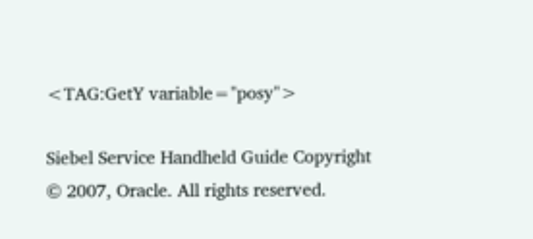<TAG:GetY variable="posy">

Siebel Service Handheld Guide Copyright © 2007, Oracle. All rights reserved.